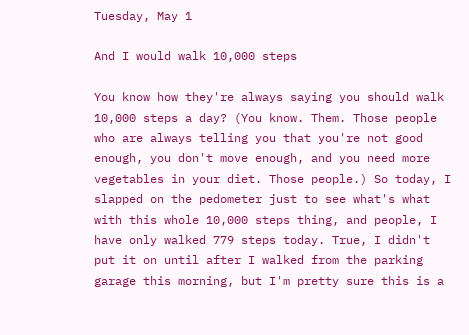Tuesday, May 1

And I would walk 10,000 steps

You know how they're always saying you should walk 10,000 steps a day? (You know. Them. Those people who are always telling you that you're not good enough, you don't move enough, and you need more vegetables in your diet. Those people.) So today, I slapped on the pedometer just to see what's what with this whole 10,000 steps thing, and people, I have only walked 779 steps today. True, I didn't put it on until after I walked from the parking garage this morning, but I'm pretty sure this is a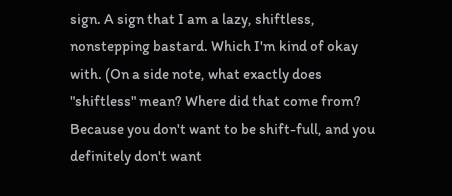sign. A sign that I am a lazy, shiftless, nonstepping bastard. Which I'm kind of okay with. (On a side note, what exactly does "shiftless" mean? Where did that come from? Because you don't want to be shift-full, and you definitely don't want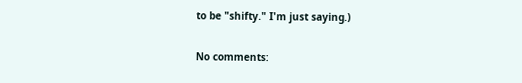to be "shifty." I'm just saying.)

No comments: